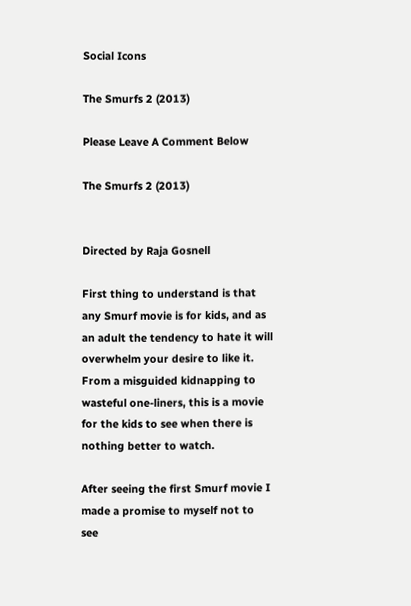Social Icons

The Smurfs 2 (2013)

Please Leave A Comment Below

The Smurfs 2 (2013)


Directed by Raja Gosnell

First thing to understand is that any Smurf movie is for kids, and as an adult the tendency to hate it will overwhelm your desire to like it. From a misguided kidnapping to wasteful one-liners, this is a movie for the kids to see when there is nothing better to watch.

After seeing the first Smurf movie I made a promise to myself not to see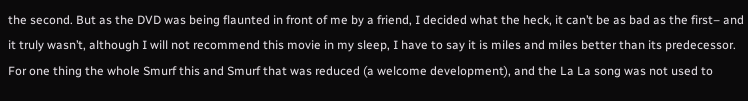the second. But as the DVD was being flaunted in front of me by a friend, I decided what the heck, it can’t be as bad as the first– and it truly wasn’t, although I will not recommend this movie in my sleep, I have to say it is miles and miles better than its predecessor.
For one thing the whole Smurf this and Smurf that was reduced (a welcome development), and the La La song was not used to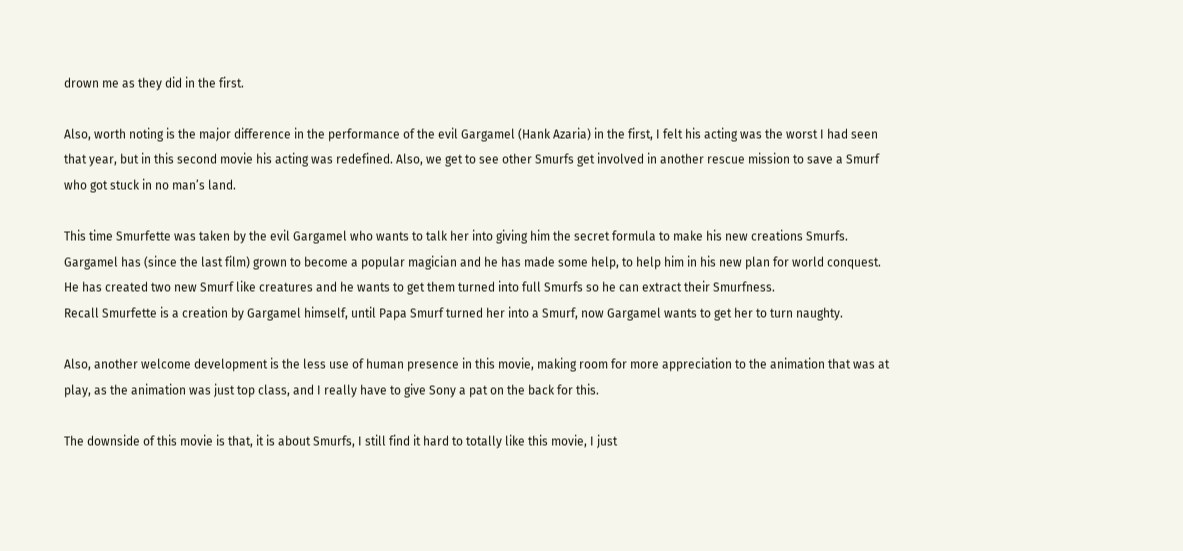drown me as they did in the first.

Also, worth noting is the major difference in the performance of the evil Gargamel (Hank Azaria) in the first, I felt his acting was the worst I had seen that year, but in this second movie his acting was redefined. Also, we get to see other Smurfs get involved in another rescue mission to save a Smurf who got stuck in no man’s land.

This time Smurfette was taken by the evil Gargamel who wants to talk her into giving him the secret formula to make his new creations Smurfs. Gargamel has (since the last film) grown to become a popular magician and he has made some help, to help him in his new plan for world conquest.
He has created two new Smurf like creatures and he wants to get them turned into full Smurfs so he can extract their Smurfness.
Recall Smurfette is a creation by Gargamel himself, until Papa Smurf turned her into a Smurf, now Gargamel wants to get her to turn naughty.

Also, another welcome development is the less use of human presence in this movie, making room for more appreciation to the animation that was at play, as the animation was just top class, and I really have to give Sony a pat on the back for this.

The downside of this movie is that, it is about Smurfs, I still find it hard to totally like this movie, I just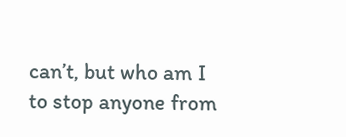can’t, but who am I to stop anyone from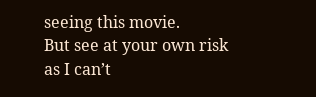seeing this movie.
But see at your own risk as I can’t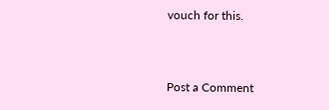vouch for this.


Post a Comment